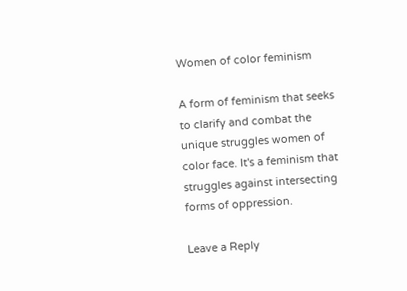Women of color feminism

A form of feminism that seeks to clarify and combat the unique struggles women of color face. It's a feminism that struggles against intersecting forms of oppression.

Leave a Reply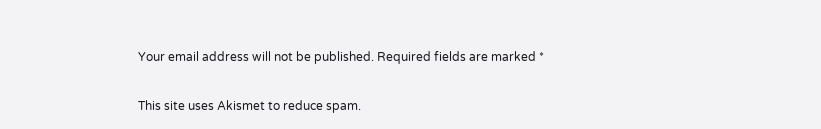Your email address will not be published. Required fields are marked *

This site uses Akismet to reduce spam.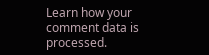Learn how your comment data is processed.